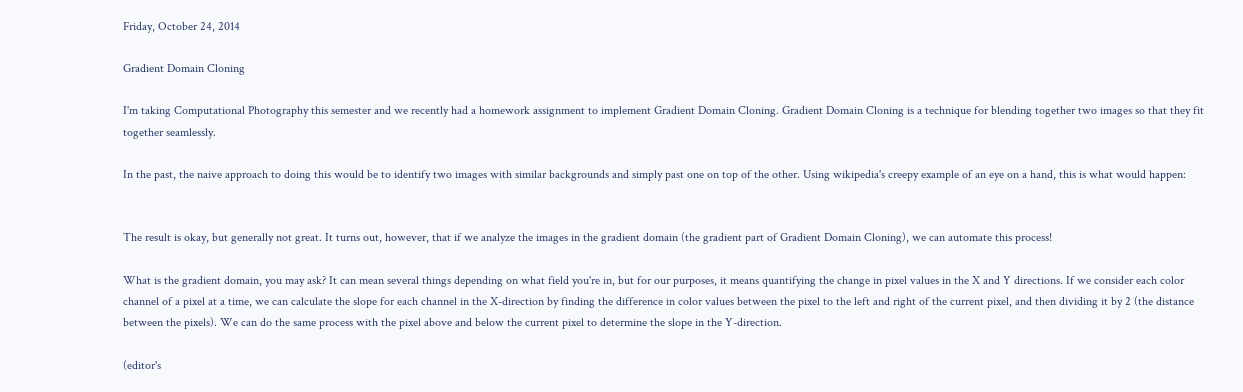Friday, October 24, 2014

Gradient Domain Cloning

I'm taking Computational Photography this semester and we recently had a homework assignment to implement Gradient Domain Cloning. Gradient Domain Cloning is a technique for blending together two images so that they fit together seamlessly.

In the past, the naive approach to doing this would be to identify two images with similar backgrounds and simply past one on top of the other. Using wikipedia's creepy example of an eye on a hand, this is what would happen:


The result is okay, but generally not great. It turns out, however, that if we analyze the images in the gradient domain (the gradient part of Gradient Domain Cloning), we can automate this process!

What is the gradient domain, you may ask? It can mean several things depending on what field you're in, but for our purposes, it means quantifying the change in pixel values in the X and Y directions. If we consider each color channel of a pixel at a time, we can calculate the slope for each channel in the X-direction by finding the difference in color values between the pixel to the left and right of the current pixel, and then dividing it by 2 (the distance between the pixels). We can do the same process with the pixel above and below the current pixel to determine the slope in the Y-direction.

(editor's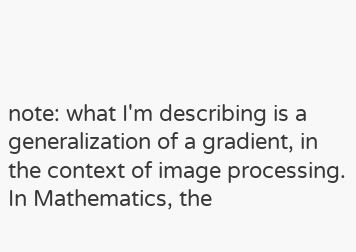note: what I'm describing is a generalization of a gradient, in the context of image processing. In Mathematics, the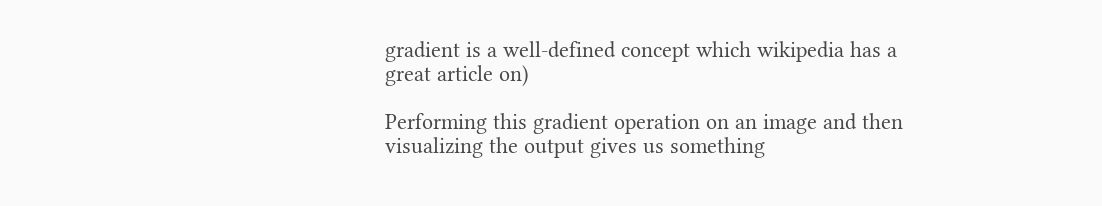gradient is a well-defined concept which wikipedia has a great article on)

Performing this gradient operation on an image and then visualizing the output gives us something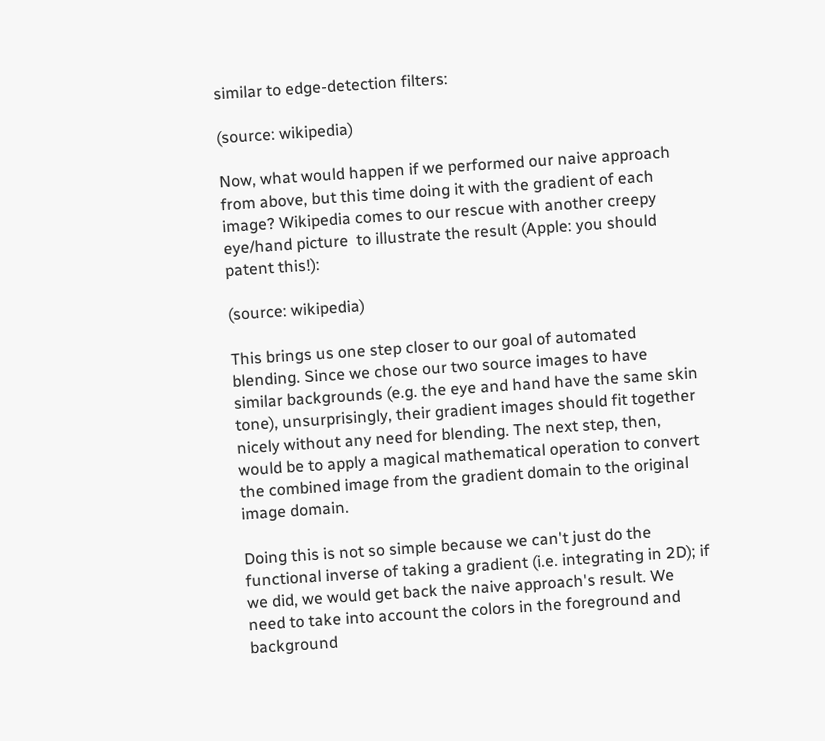similar to edge-detection filters:

(source: wikipedia)

Now, what would happen if we performed our naive approach from above, but this time doing it with the gradient of each image? Wikipedia comes to our rescue with another creepy eye/hand picture  to illustrate the result (Apple: you should patent this!):

(source: wikipedia)

This brings us one step closer to our goal of automated blending. Since we chose our two source images to have similar backgrounds (e.g. the eye and hand have the same skin tone), unsurprisingly, their gradient images should fit together nicely without any need for blending. The next step, then, would be to apply a magical mathematical operation to convert the combined image from the gradient domain to the original image domain.

Doing this is not so simple because we can't just do the functional inverse of taking a gradient (i.e. integrating in 2D); if we did, we would get back the naive approach's result. We need to take into account the colors in the foreground and background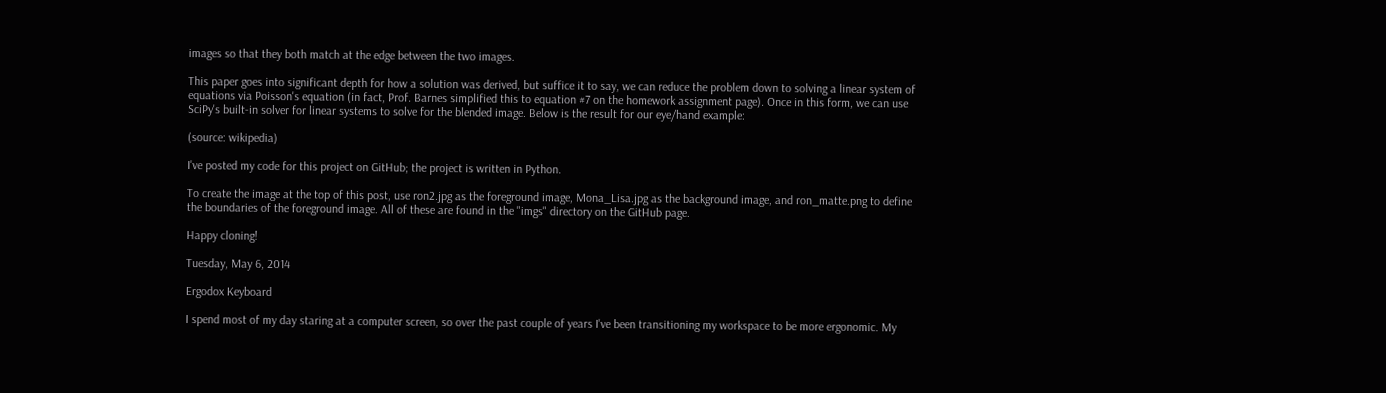images so that they both match at the edge between the two images.

This paper goes into significant depth for how a solution was derived, but suffice it to say, we can reduce the problem down to solving a linear system of equations via Poisson's equation (in fact, Prof. Barnes simplified this to equation #7 on the homework assignment page). Once in this form, we can use SciPy's built-in solver for linear systems to solve for the blended image. Below is the result for our eye/hand example:

(source: wikipedia)

I've posted my code for this project on GitHub; the project is written in Python.

To create the image at the top of this post, use ron2.jpg as the foreground image, Mona_Lisa.jpg as the background image, and ron_matte.png to define the boundaries of the foreground image. All of these are found in the "imgs" directory on the GitHub page.

Happy cloning!

Tuesday, May 6, 2014

Ergodox Keyboard

I spend most of my day staring at a computer screen, so over the past couple of years I've been transitioning my workspace to be more ergonomic. My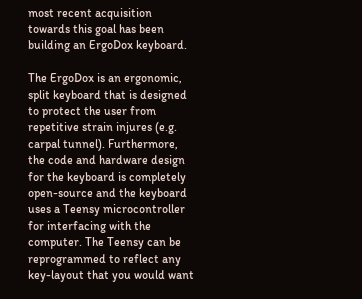most recent acquisition towards this goal has been building an ErgoDox keyboard.

The ErgoDox is an ergonomic, split keyboard that is designed to protect the user from repetitive strain injures (e.g. carpal tunnel). Furthermore, the code and hardware design for the keyboard is completely open-source and the keyboard uses a Teensy microcontroller for interfacing with the computer. The Teensy can be reprogrammed to reflect any key-layout that you would want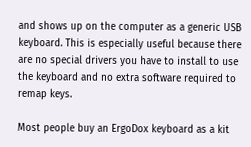and shows up on the computer as a generic USB keyboard. This is especially useful because there are no special drivers you have to install to use the keyboard and no extra software required to remap keys.

Most people buy an ErgoDox keyboard as a kit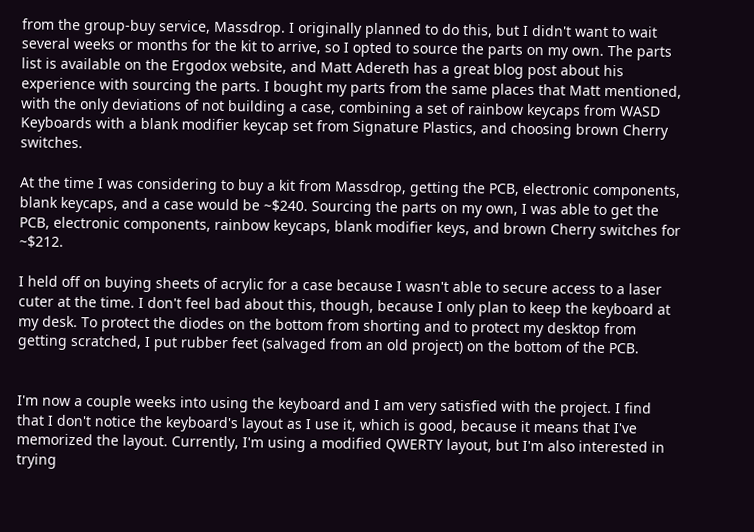from the group-buy service, Massdrop. I originally planned to do this, but I didn't want to wait several weeks or months for the kit to arrive, so I opted to source the parts on my own. The parts list is available on the Ergodox website, and Matt Adereth has a great blog post about his experience with sourcing the parts. I bought my parts from the same places that Matt mentioned, with the only deviations of not building a case, combining a set of rainbow keycaps from WASD Keyboards with a blank modifier keycap set from Signature Plastics, and choosing brown Cherry switches.

At the time I was considering to buy a kit from Massdrop, getting the PCB, electronic components, blank keycaps, and a case would be ~$240. Sourcing the parts on my own, I was able to get the PCB, electronic components, rainbow keycaps, blank modifier keys, and brown Cherry switches for ~$212.

I held off on buying sheets of acrylic for a case because I wasn't able to secure access to a laser cuter at the time. I don't feel bad about this, though, because I only plan to keep the keyboard at my desk. To protect the diodes on the bottom from shorting and to protect my desktop from getting scratched, I put rubber feet (salvaged from an old project) on the bottom of the PCB.


I'm now a couple weeks into using the keyboard and I am very satisfied with the project. I find that I don't notice the keyboard's layout as I use it, which is good, because it means that I've memorized the layout. Currently, I'm using a modified QWERTY layout, but I'm also interested in trying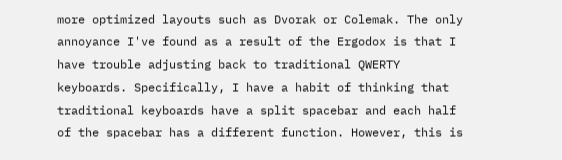more optimized layouts such as Dvorak or Colemak. The only annoyance I've found as a result of the Ergodox is that I have trouble adjusting back to traditional QWERTY keyboards. Specifically, I have a habit of thinking that traditional keyboards have a split spacebar and each half of the spacebar has a different function. However, this is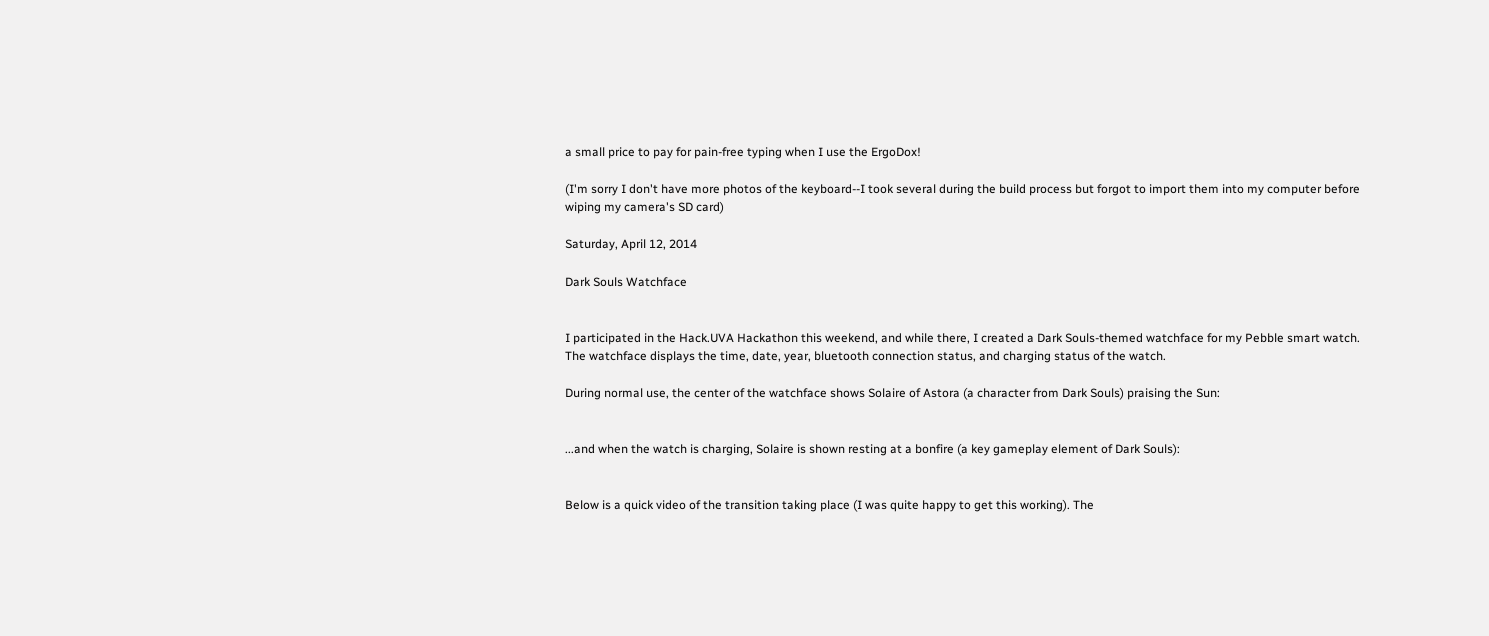a small price to pay for pain-free typing when I use the ErgoDox!

(I'm sorry I don't have more photos of the keyboard--I took several during the build process but forgot to import them into my computer before wiping my camera's SD card)

Saturday, April 12, 2014

Dark Souls Watchface


I participated in the Hack.UVA Hackathon this weekend, and while there, I created a Dark Souls-themed watchface for my Pebble smart watch. The watchface displays the time, date, year, bluetooth connection status, and charging status of the watch.

During normal use, the center of the watchface shows Solaire of Astora (a character from Dark Souls) praising the Sun:


...and when the watch is charging, Solaire is shown resting at a bonfire (a key gameplay element of Dark Souls):


Below is a quick video of the transition taking place (I was quite happy to get this working). The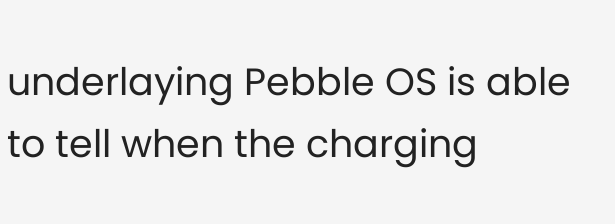underlaying Pebble OS is able to tell when the charging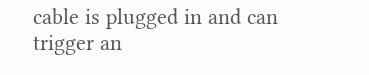cable is plugged in and can trigger an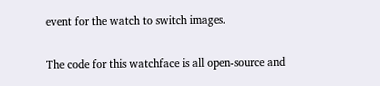event for the watch to switch images.

The code for this watchface is all open-source and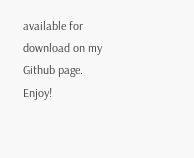available for download on my Github page. Enjoy!